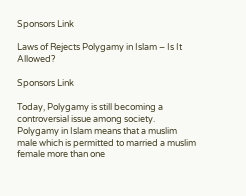Sponsors Link

Laws of Rejects Polygamy in Islam – Is It Allowed?

Sponsors Link

Today, Polygamy is still becoming a controversial issue among society. Polygamy in Islam means that a muslim male which is permitted to married a muslim female more than one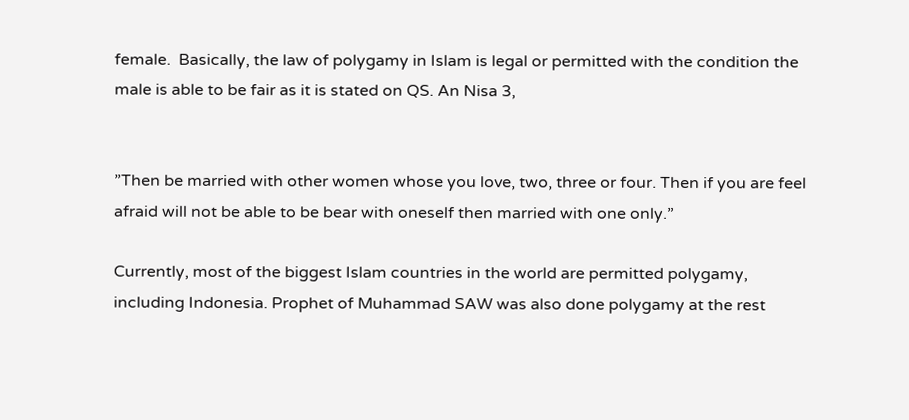female.  Basically, the law of polygamy in Islam is legal or permitted with the condition the male is able to be fair as it is stated on QS. An Nisa 3,


”Then be married with other women whose you love, two, three or four. Then if you are feel afraid will not be able to be bear with oneself then married with one only.”

Currently, most of the biggest Islam countries in the world are permitted polygamy, including Indonesia. Prophet of Muhammad SAW was also done polygamy at the rest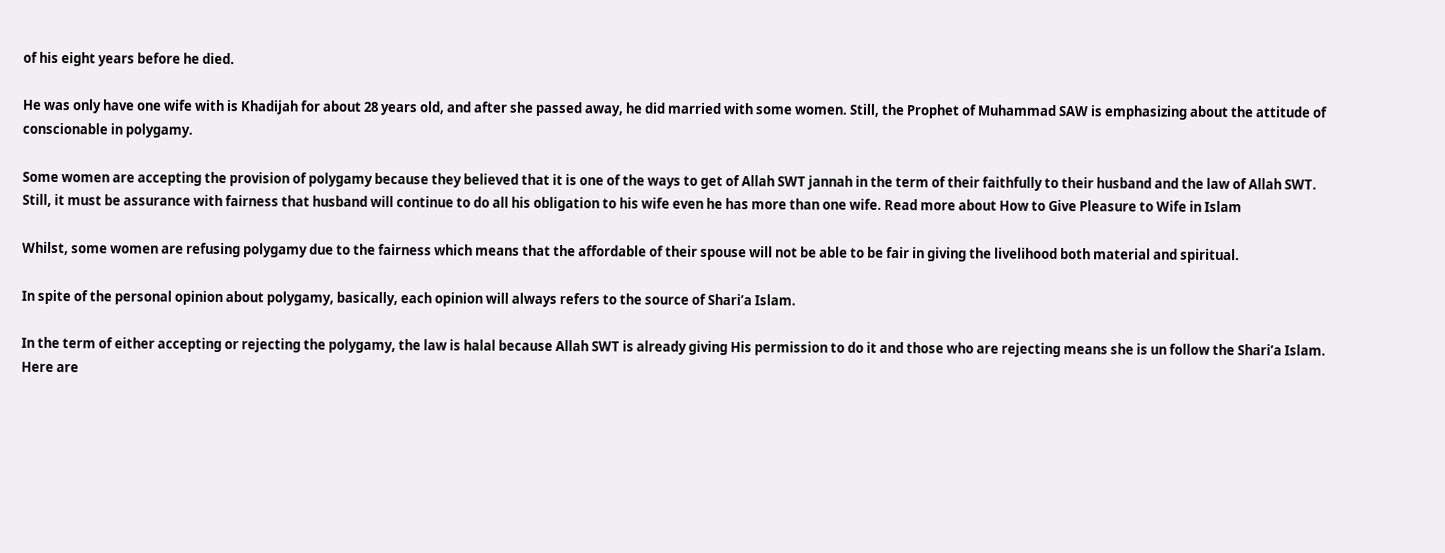of his eight years before he died.

He was only have one wife with is Khadijah for about 28 years old, and after she passed away, he did married with some women. Still, the Prophet of Muhammad SAW is emphasizing about the attitude of conscionable in polygamy.

Some women are accepting the provision of polygamy because they believed that it is one of the ways to get of Allah SWT jannah in the term of their faithfully to their husband and the law of Allah SWT. Still, it must be assurance with fairness that husband will continue to do all his obligation to his wife even he has more than one wife. Read more about How to Give Pleasure to Wife in Islam

Whilst, some women are refusing polygamy due to the fairness which means that the affordable of their spouse will not be able to be fair in giving the livelihood both material and spiritual.

In spite of the personal opinion about polygamy, basically, each opinion will always refers to the source of Shari’a Islam.

In the term of either accepting or rejecting the polygamy, the law is halal because Allah SWT is already giving His permission to do it and those who are rejecting means she is un follow the Shari’a Islam.  Here are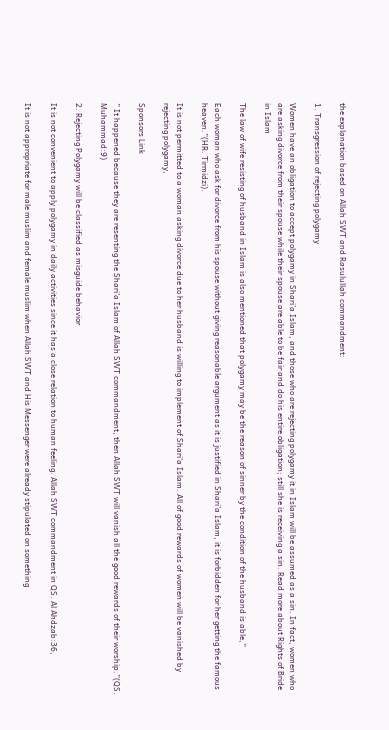the explanation based on Allah SWT and Rasulullah commandment:

1. Transgression of rejecting polygamy

Women have an obligation to accept polygamy in Shari’a Islam, and those who are rejecting polygamy it in Islam will be assumed as a sin. In fact, women who are asking divorce from their spouse while their spouse are able to be fair and do his entire obligation; still she is receiving a sin. Read more about Rights of Bride in Islam

The law of wife resisting of husband in Islam is also mentioned that polygamy may be the reason of sinner by the condition of the husband is able,”

Each woman who ask for divorce from his spouse without giving reasonable argument as it is justified in Shari’a Islam, it is forbidden for her getting the famous heaven.”(HR. Tirmidzi).

It is not permitted to a woman asking divorce due to her husband is willing to implement of Shari’a Islam. All of good rewards of women will be vanished by rejecting polygamy,

Sponsors Link

” It happened because they are resenting the Shari’a Islam of Allah SWT commandment, then Allah SWT will vanish all the good rewards of their worship.”(QS. Muhammad:9)

2. Rejecting Polygamy will be classified as misguide behavior

It is not convenient to apply polygamy in daily activities since it has a close relation to human feeling. Allah SWT commandment in QS. Al Ahdzab:36,

It is not appropriate for male muslim and female muslim when Allah SWT and His Messenger were already stipulated on something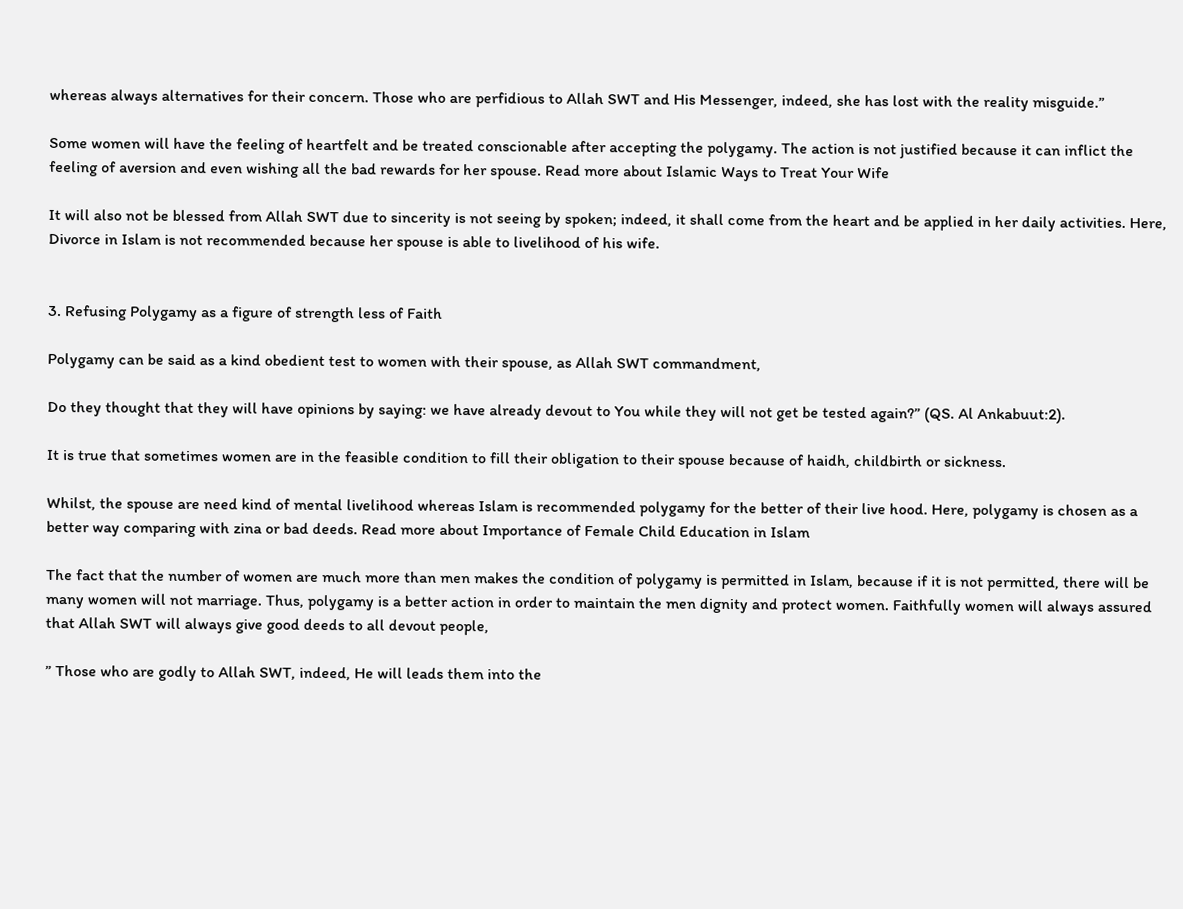whereas always alternatives for their concern. Those who are perfidious to Allah SWT and His Messenger, indeed, she has lost with the reality misguide.”

Some women will have the feeling of heartfelt and be treated conscionable after accepting the polygamy. The action is not justified because it can inflict the feeling of aversion and even wishing all the bad rewards for her spouse. Read more about Islamic Ways to Treat Your Wife

It will also not be blessed from Allah SWT due to sincerity is not seeing by spoken; indeed, it shall come from the heart and be applied in her daily activities. Here, Divorce in Islam is not recommended because her spouse is able to livelihood of his wife.


3. Refusing Polygamy as a figure of strength less of Faith

Polygamy can be said as a kind obedient test to women with their spouse, as Allah SWT commandment,

Do they thought that they will have opinions by saying: we have already devout to You while they will not get be tested again?” (QS. Al Ankabuut:2).

It is true that sometimes women are in the feasible condition to fill their obligation to their spouse because of haidh, childbirth or sickness.

Whilst, the spouse are need kind of mental livelihood whereas Islam is recommended polygamy for the better of their live hood. Here, polygamy is chosen as a better way comparing with zina or bad deeds. Read more about Importance of Female Child Education in Islam

The fact that the number of women are much more than men makes the condition of polygamy is permitted in Islam, because if it is not permitted, there will be many women will not marriage. Thus, polygamy is a better action in order to maintain the men dignity and protect women. Faithfully women will always assured that Allah SWT will always give good deeds to all devout people,

” Those who are godly to Allah SWT, indeed, He will leads them into the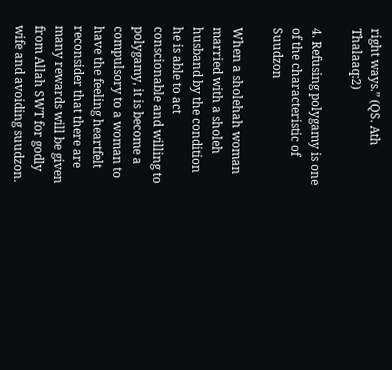right ways.” (QS. Ath Thalaaq:2)

4. Refusing polygamy is one of the characteristic of Suudzon

When a sholehah woman married with a sholeh husband by the condition he is able to act conscionable and willing to polygamy, it is become a compulsory to a woman to have the feeling heartfelt reconsider that there are many rewards will be given from Allah SWT for godly wife and avoiding suudzon.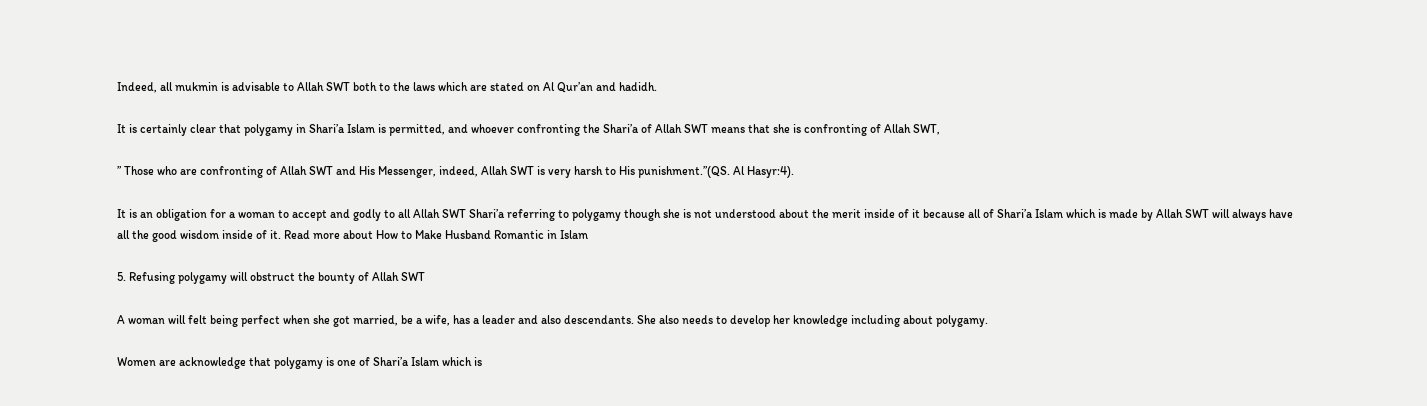Indeed, all mukmin is advisable to Allah SWT both to the laws which are stated on Al Qur’an and hadidh.

It is certainly clear that polygamy in Shari’a Islam is permitted, and whoever confronting the Shari’a of Allah SWT means that she is confronting of Allah SWT,

” Those who are confronting of Allah SWT and His Messenger, indeed, Allah SWT is very harsh to His punishment.”(QS. Al Hasyr:4).

It is an obligation for a woman to accept and godly to all Allah SWT Shari’a referring to polygamy though she is not understood about the merit inside of it because all of Shari’a Islam which is made by Allah SWT will always have all the good wisdom inside of it. Read more about How to Make Husband Romantic in Islam

5. Refusing polygamy will obstruct the bounty of Allah SWT

A woman will felt being perfect when she got married, be a wife, has a leader and also descendants. She also needs to develop her knowledge including about polygamy.

Women are acknowledge that polygamy is one of Shari’a Islam which is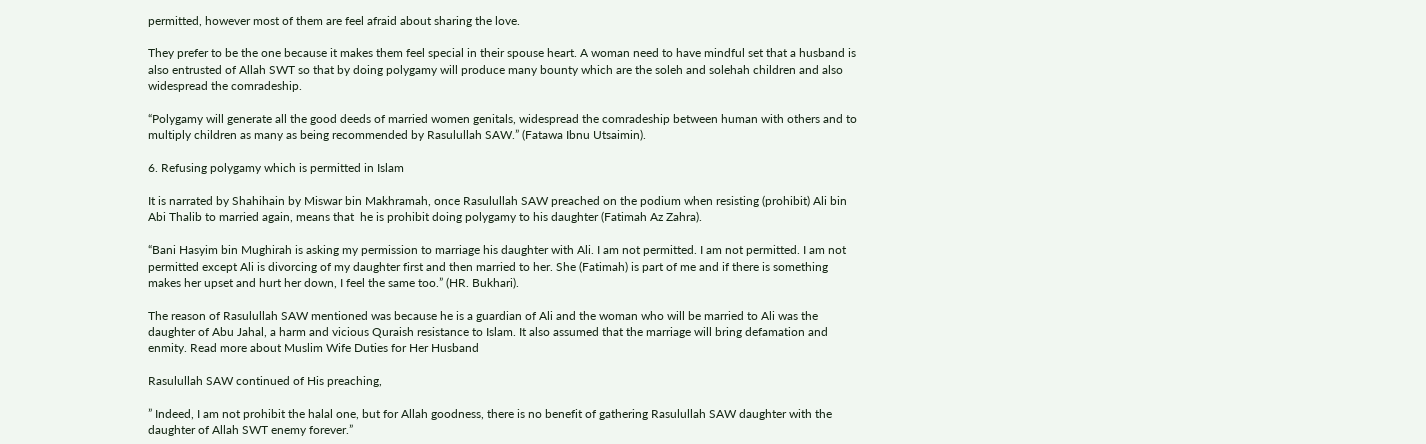permitted, however most of them are feel afraid about sharing the love.

They prefer to be the one because it makes them feel special in their spouse heart. A woman need to have mindful set that a husband is also entrusted of Allah SWT so that by doing polygamy will produce many bounty which are the soleh and solehah children and also widespread the comradeship.

“Polygamy will generate all the good deeds of married women genitals, widespread the comradeship between human with others and to multiply children as many as being recommended by Rasulullah SAW.” (Fatawa Ibnu Utsaimin).

6. Refusing polygamy which is permitted in Islam

It is narrated by Shahihain by Miswar bin Makhramah, once Rasulullah SAW preached on the podium when resisting (prohibit) Ali bin Abi Thalib to married again, means that  he is prohibit doing polygamy to his daughter (Fatimah Az Zahra).

“Bani Hasyim bin Mughirah is asking my permission to marriage his daughter with Ali. I am not permitted. I am not permitted. I am not permitted except Ali is divorcing of my daughter first and then married to her. She (Fatimah) is part of me and if there is something makes her upset and hurt her down, I feel the same too.” (HR. Bukhari).

The reason of Rasulullah SAW mentioned was because he is a guardian of Ali and the woman who will be married to Ali was the daughter of Abu Jahal, a harm and vicious Quraish resistance to Islam. It also assumed that the marriage will bring defamation and enmity. Read more about Muslim Wife Duties for Her Husband

Rasulullah SAW continued of His preaching,

” Indeed, I am not prohibit the halal one, but for Allah goodness, there is no benefit of gathering Rasulullah SAW daughter with the daughter of Allah SWT enemy forever.”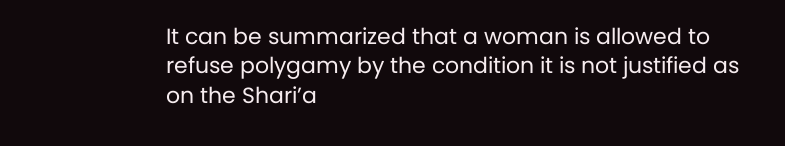It can be summarized that a woman is allowed to refuse polygamy by the condition it is not justified as on the Shari’a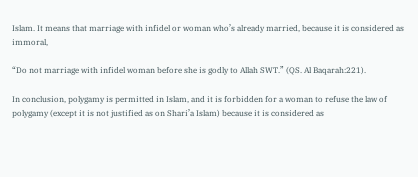Islam. It means that marriage with infidel or woman who’s already married, because it is considered as immoral,

“Do not marriage with infidel woman before she is godly to Allah SWT.” (QS. Al Baqarah:221).

In conclusion, polygamy is permitted in Islam, and it is forbidden for a woman to refuse the law of polygamy (except it is not justified as on Shari’a Islam) because it is considered as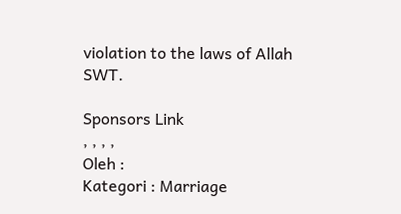violation to the laws of Allah SWT.

Sponsors Link
, , , ,
Oleh :
Kategori : Marriage